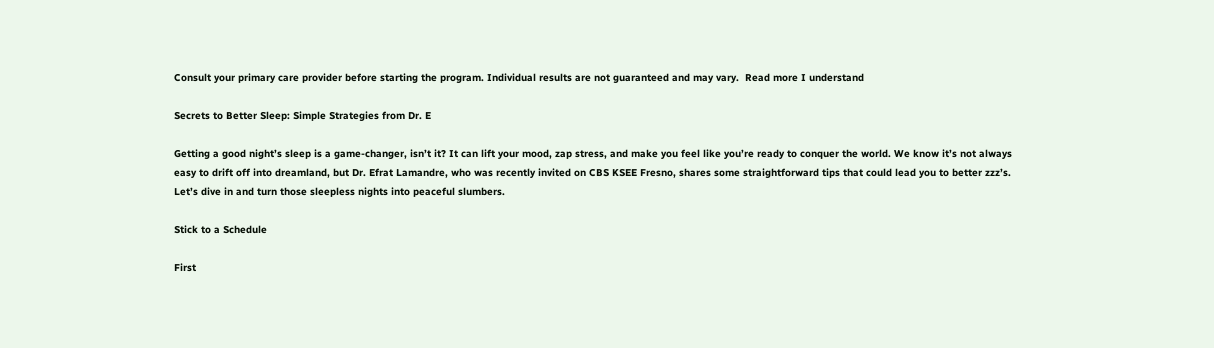Consult your primary care provider before starting the program. Individual results are not guaranteed and may vary.  Read more I understand

Secrets to Better Sleep: Simple Strategies from Dr. E

Getting a good night’s sleep is a game-changer, isn’t it? It can lift your mood, zap stress, and make you feel like you’re ready to conquer the world. We know it’s not always easy to drift off into dreamland, but Dr. Efrat Lamandre, who was recently invited on CBS KSEE Fresno, shares some straightforward tips that could lead you to better zzz’s. Let’s dive in and turn those sleepless nights into peaceful slumbers.

Stick to a Schedule

First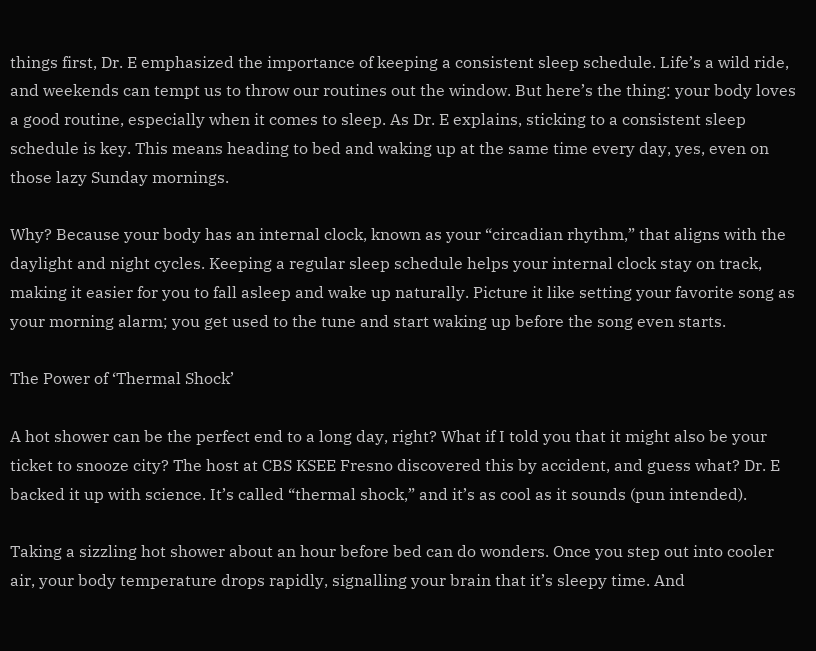things first, Dr. E emphasized the importance of keeping a consistent sleep schedule. Life’s a wild ride, and weekends can tempt us to throw our routines out the window. But here’s the thing: your body loves a good routine, especially when it comes to sleep. As Dr. E explains, sticking to a consistent sleep schedule is key. This means heading to bed and waking up at the same time every day, yes, even on those lazy Sunday mornings.

Why? Because your body has an internal clock, known as your “circadian rhythm,” that aligns with the daylight and night cycles. Keeping a regular sleep schedule helps your internal clock stay on track, making it easier for you to fall asleep and wake up naturally. Picture it like setting your favorite song as your morning alarm; you get used to the tune and start waking up before the song even starts.

The Power of ‘Thermal Shock’

A hot shower can be the perfect end to a long day, right? What if I told you that it might also be your ticket to snooze city? The host at CBS KSEE Fresno discovered this by accident, and guess what? Dr. E backed it up with science. It’s called “thermal shock,” and it’s as cool as it sounds (pun intended).

Taking a sizzling hot shower about an hour before bed can do wonders. Once you step out into cooler air, your body temperature drops rapidly, signalling your brain that it’s sleepy time. And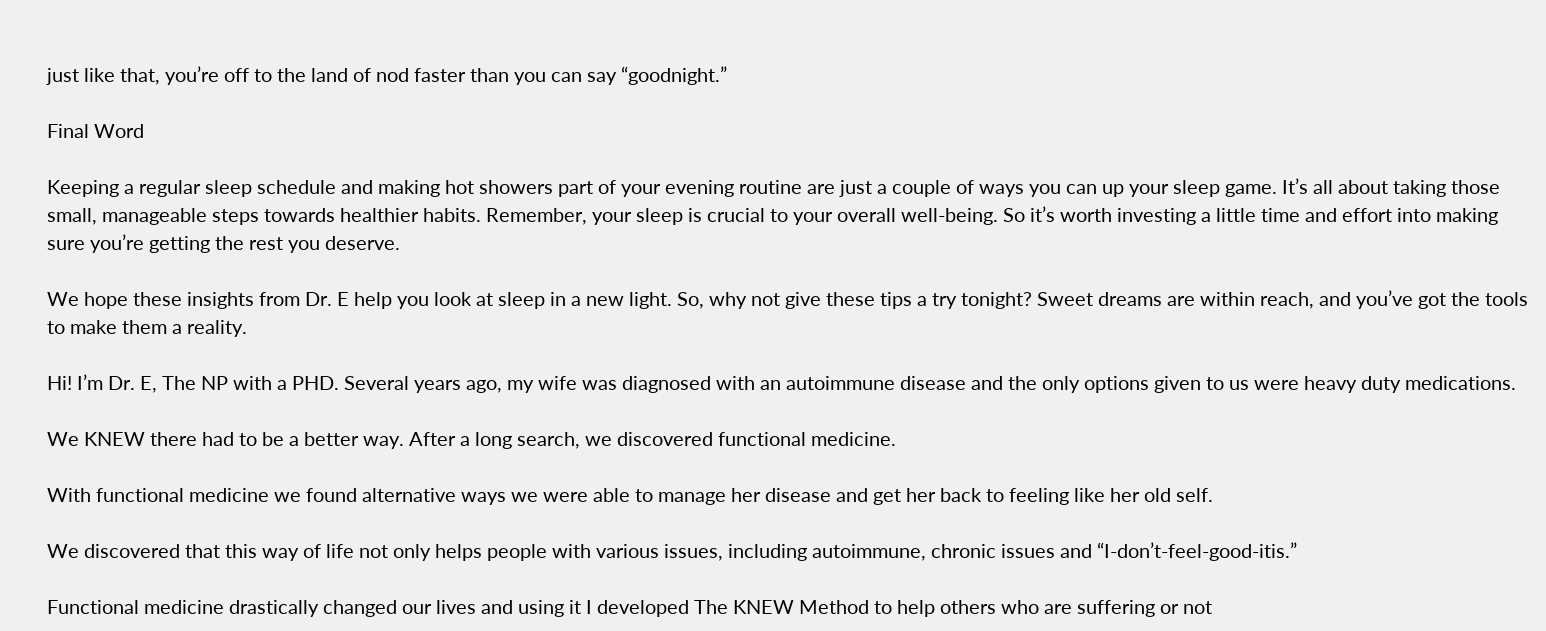just like that, you’re off to the land of nod faster than you can say “goodnight.”

Final Word

Keeping a regular sleep schedule and making hot showers part of your evening routine are just a couple of ways you can up your sleep game. It’s all about taking those small, manageable steps towards healthier habits. Remember, your sleep is crucial to your overall well-being. So it’s worth investing a little time and effort into making sure you’re getting the rest you deserve.

We hope these insights from Dr. E help you look at sleep in a new light. So, why not give these tips a try tonight? Sweet dreams are within reach, and you’ve got the tools to make them a reality.

Hi! I’m Dr. E, The NP with a PHD. Several years ago, my wife was diagnosed with an autoimmune disease and the only options given to us were heavy duty medications.

We KNEW there had to be a better way. After a long search, we discovered functional medicine.

With functional medicine we found alternative ways we were able to manage her disease and get her back to feeling like her old self.

We discovered that this way of life not only helps people with various issues, including autoimmune, chronic issues and “I-don’t-feel-good-itis.”

Functional medicine drastically changed our lives and using it I developed The KNEW Method to help others who are suffering or not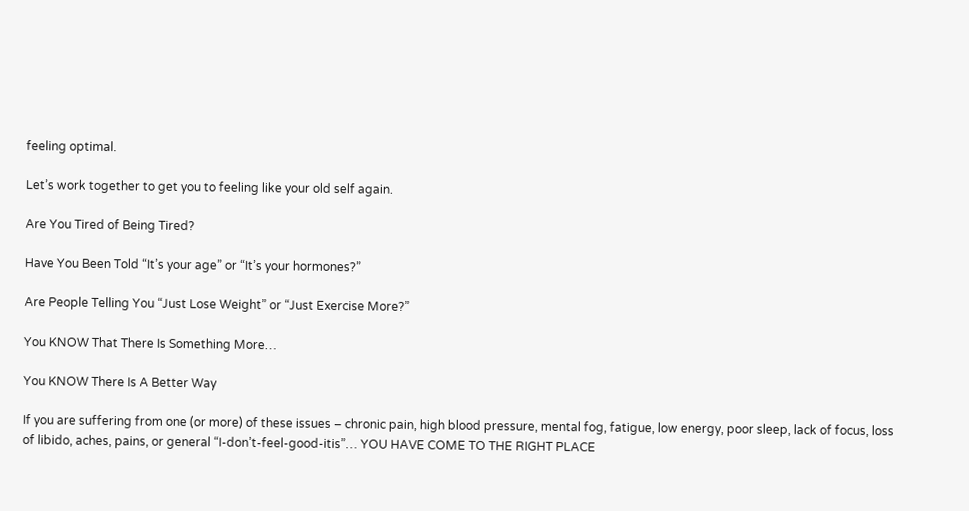feeling optimal.

Let’s work together to get you to feeling like your old self again.

Are You Tired of Being Tired?

Have You Been Told “It’s your age” or “It’s your hormones?”

Are People Telling You “Just Lose Weight” or “Just Exercise More?”

You KNOW That There Is Something More…

You KNOW There Is A Better Way

If you are suffering from one (or more) of these issues – chronic pain, high blood pressure, mental fog, fatigue, low energy, poor sleep, lack of focus, loss of libido, aches, pains, or general “I-don’t-feel-good-itis”… YOU HAVE COME TO THE RIGHT PLACE